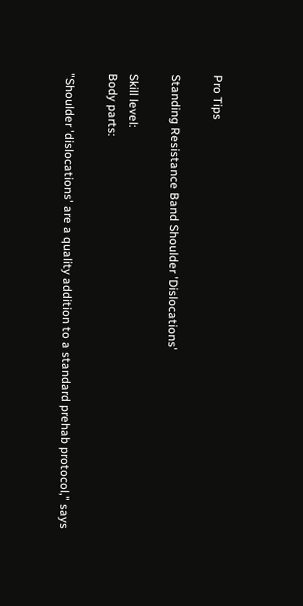Pro Tips

Standing Resistance Band Shoulder 'Dislocations'

Skill level:
Body parts:

"Shoulder 'dislocations' are a quality addition to a standard prehab protocol," says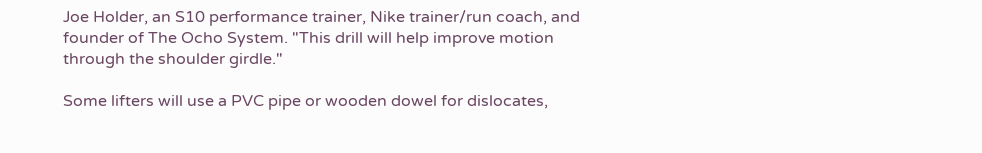Joe Holder, an S10 performance trainer, Nike trainer/run coach, and founder of The Ocho System. "This drill will help improve motion through the shoulder girdle."

Some lifters will use a PVC pipe or wooden dowel for dislocates,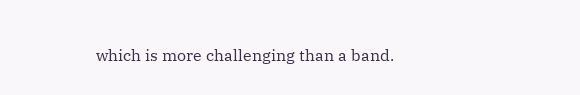which is more challenging than a band.